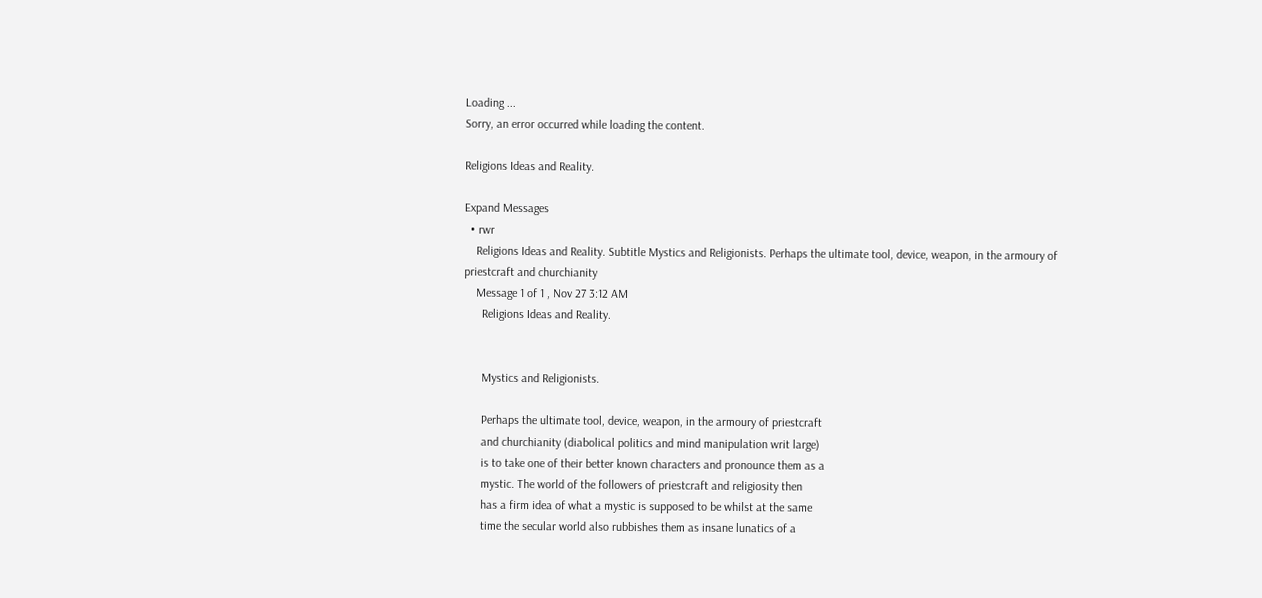Loading ...
Sorry, an error occurred while loading the content.

Religions Ideas and Reality.

Expand Messages
  • rwr
    Religions Ideas and Reality. Subtitle Mystics and Religionists. Perhaps the ultimate tool, device, weapon, in the armoury of priestcraft and churchianity
    Message 1 of 1 , Nov 27 3:12 AM
      Religions Ideas and Reality.


      Mystics and Religionists.

      Perhaps the ultimate tool, device, weapon, in the armoury of priestcraft
      and churchianity (diabolical politics and mind manipulation writ large)
      is to take one of their better known characters and pronounce them as a
      mystic. The world of the followers of priestcraft and religiosity then
      has a firm idea of what a mystic is supposed to be whilst at the same
      time the secular world also rubbishes them as insane lunatics of a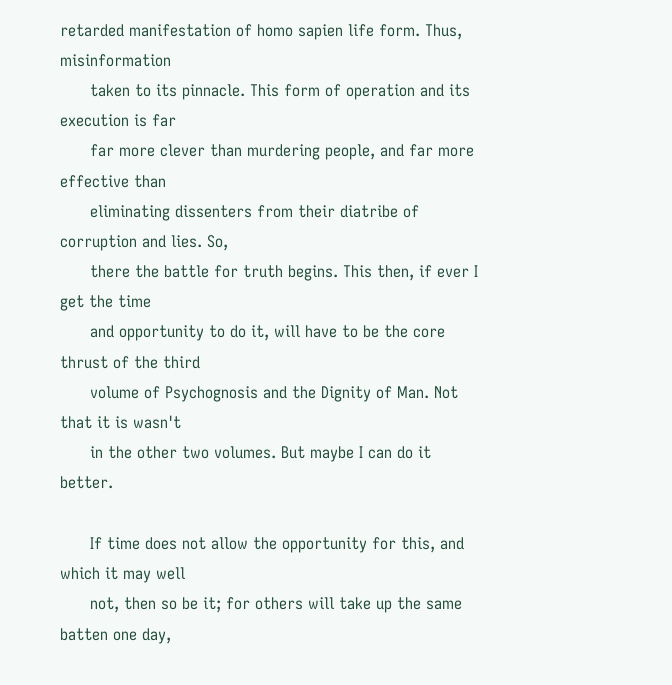retarded manifestation of homo sapien life form. Thus, misinformation
      taken to its pinnacle. This form of operation and its execution is far
      far more clever than murdering people, and far more effective than
      eliminating dissenters from their diatribe of corruption and lies. So,
      there the battle for truth begins. This then, if ever I get the time
      and opportunity to do it, will have to be the core thrust of the third
      volume of Psychognosis and the Dignity of Man. Not that it is wasn't
      in the other two volumes. But maybe I can do it better.

      If time does not allow the opportunity for this, and which it may well
      not, then so be it; for others will take up the same batten one day,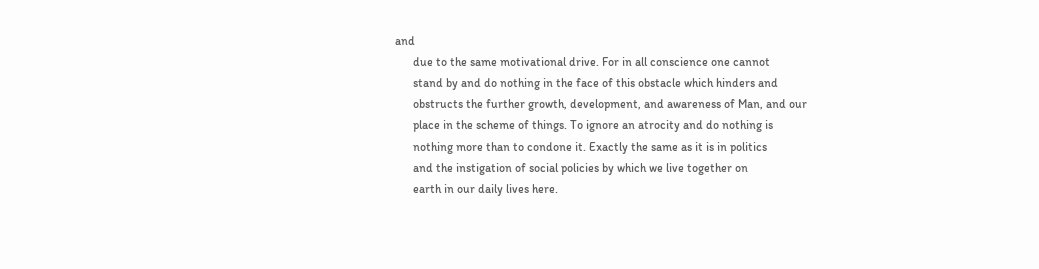and
      due to the same motivational drive. For in all conscience one cannot
      stand by and do nothing in the face of this obstacle which hinders and
      obstructs the further growth, development, and awareness of Man, and our
      place in the scheme of things. To ignore an atrocity and do nothing is
      nothing more than to condone it. Exactly the same as it is in politics
      and the instigation of social policies by which we live together on
      earth in our daily lives here.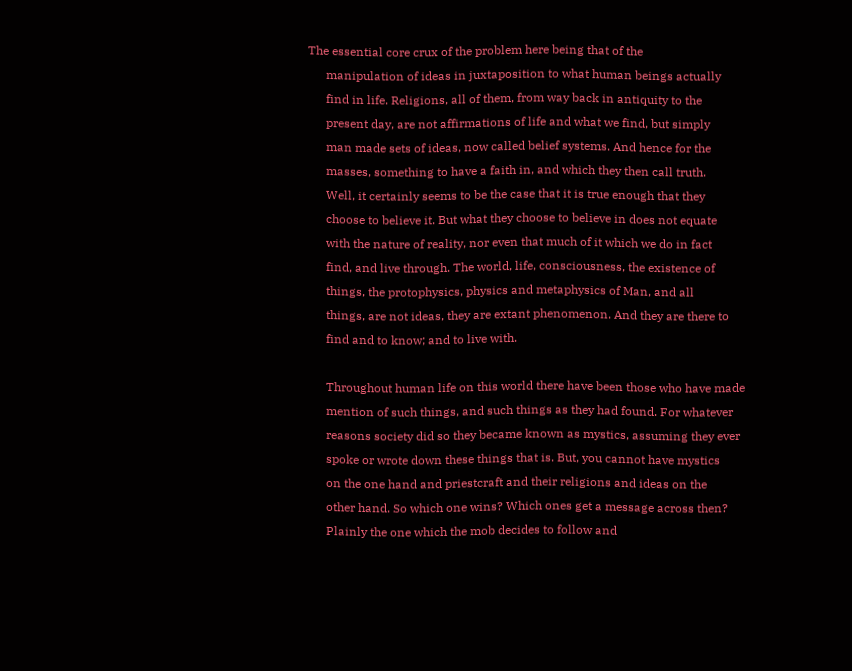The essential core crux of the problem here being that of the
      manipulation of ideas in juxtaposition to what human beings actually
      find in life. Religions, all of them, from way back in antiquity to the
      present day, are not affirmations of life and what we find, but simply
      man made sets of ideas, now called belief systems. And hence for the
      masses, something to have a faith in, and which they then call truth.
      Well, it certainly seems to be the case that it is true enough that they
      choose to believe it. But what they choose to believe in does not equate
      with the nature of reality, nor even that much of it which we do in fact
      find, and live through. The world, life, consciousness, the existence of
      things, the protophysics, physics and metaphysics of Man, and all
      things, are not ideas, they are extant phenomenon. And they are there to
      find and to know; and to live with.

      Throughout human life on this world there have been those who have made
      mention of such things, and such things as they had found. For whatever
      reasons society did so they became known as mystics, assuming they ever
      spoke or wrote down these things that is. But, you cannot have mystics
      on the one hand and priestcraft and their religions and ideas on the
      other hand. So which one wins? Which ones get a message across then?
      Plainly the one which the mob decides to follow and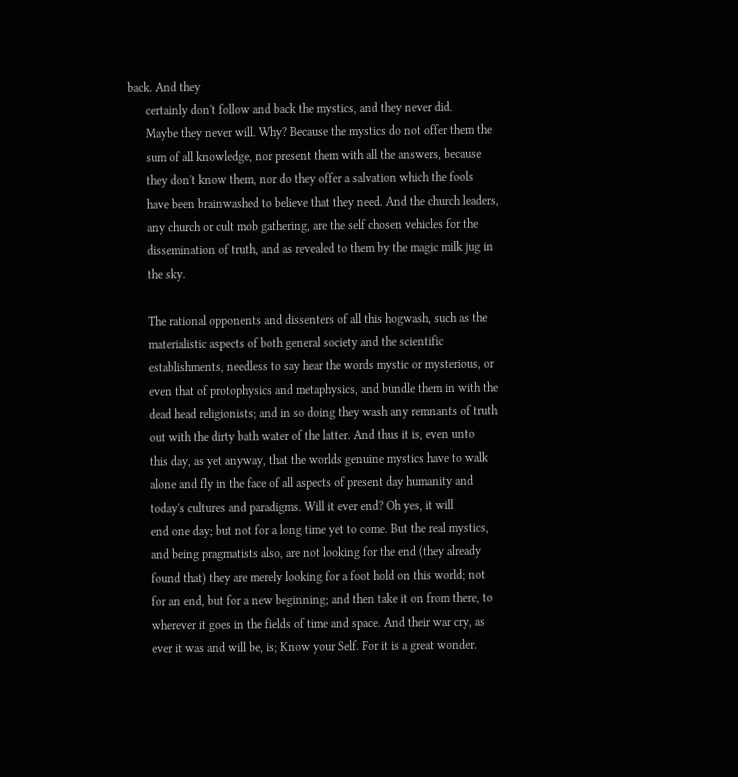back. And they
      certainly don't follow and back the mystics, and they never did.
      Maybe they never will. Why? Because the mystics do not offer them the
      sum of all knowledge, nor present them with all the answers, because
      they don't know them, nor do they offer a salvation which the fools
      have been brainwashed to believe that they need. And the church leaders,
      any church or cult mob gathering, are the self chosen vehicles for the
      dissemination of truth, and as revealed to them by the magic milk jug in
      the sky.

      The rational opponents and dissenters of all this hogwash, such as the
      materialistic aspects of both general society and the scientific
      establishments, needless to say hear the words mystic or mysterious, or
      even that of protophysics and metaphysics, and bundle them in with the
      dead head religionists; and in so doing they wash any remnants of truth
      out with the dirty bath water of the latter. And thus it is, even unto
      this day, as yet anyway, that the worlds genuine mystics have to walk
      alone and fly in the face of all aspects of present day humanity and
      today's cultures and paradigms. Will it ever end? Oh yes, it will
      end one day; but not for a long time yet to come. But the real mystics,
      and being pragmatists also, are not looking for the end (they already
      found that) they are merely looking for a foot hold on this world; not
      for an end, but for a new beginning; and then take it on from there, to
      wherever it goes in the fields of time and space. And their war cry, as
      ever it was and will be, is; Know your Self. For it is a great wonder.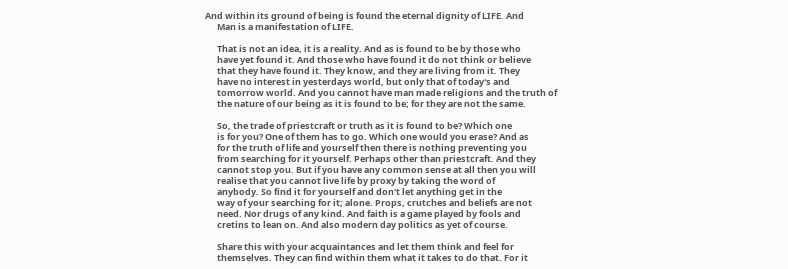And within its ground of being is found the eternal dignity of LIFE. And
      Man is a manifestation of LIFE.

      That is not an idea, it is a reality. And as is found to be by those who
      have yet found it. And those who have found it do not think or believe
      that they have found it. They know, and they are living from it. They
      have no interest in yesterdays world, but only that of today's and
      tomorrow world. And you cannot have man made religions and the truth of
      the nature of our being as it is found to be; for they are not the same.

      So, the trade of priestcraft or truth as it is found to be? Which one
      is for you? One of them has to go. Which one would you erase? And as
      for the truth of life and yourself then there is nothing preventing you
      from searching for it yourself. Perhaps other than priestcraft. And they
      cannot stop you. But if you have any common sense at all then you will
      realise that you cannot live life by proxy by taking the word of
      anybody. So find it for yourself and don't let anything get in the
      way of your searching for it; alone. Props, crutches and beliefs are not
      need. Nor drugs of any kind. And faith is a game played by fools and
      cretins to lean on. And also modern day politics as yet of course.

      Share this with your acquaintances and let them think and feel for
      themselves. They can find within them what it takes to do that. For it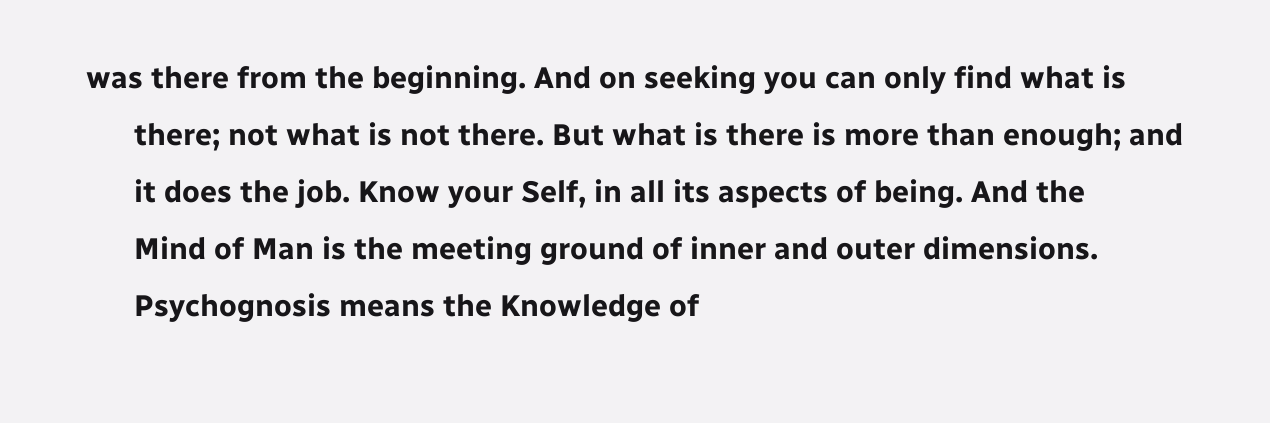was there from the beginning. And on seeking you can only find what is
      there; not what is not there. But what is there is more than enough; and
      it does the job. Know your Self, in all its aspects of being. And the
      Mind of Man is the meeting ground of inner and outer dimensions.
      Psychognosis means the Knowledge of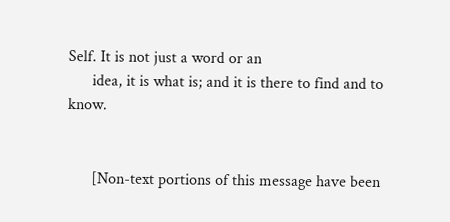Self. It is not just a word or an
      idea, it is what is; and it is there to find and to know.


      [Non-text portions of this message have been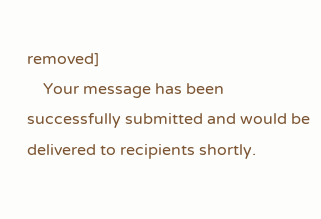removed]
    Your message has been successfully submitted and would be delivered to recipients shortly.